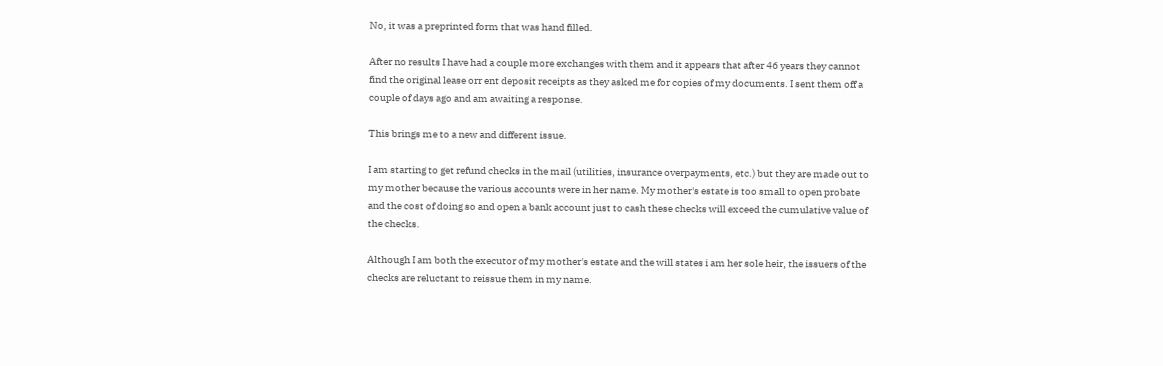No, it was a preprinted form that was hand filled.

After no results I have had a couple more exchanges with them and it appears that after 46 years they cannot find the original lease orr ent deposit receipts as they asked me for copies of my documents. I sent them off a couple of days ago and am awaiting a response.

This brings me to a new and different issue.

I am starting to get refund checks in the mail (utilities, insurance overpayments, etc.) but they are made out to my mother because the various accounts were in her name. My mother's estate is too small to open probate and the cost of doing so and open a bank account just to cash these checks will exceed the cumulative value of the checks.

Although I am both the executor of my mother's estate and the will states i am her sole heir, the issuers of the checks are reluctant to reissue them in my name.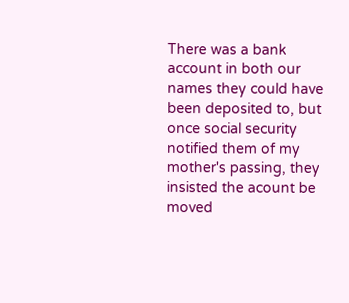There was a bank account in both our names they could have been deposited to, but once social security notified them of my mother's passing, they insisted the acount be moved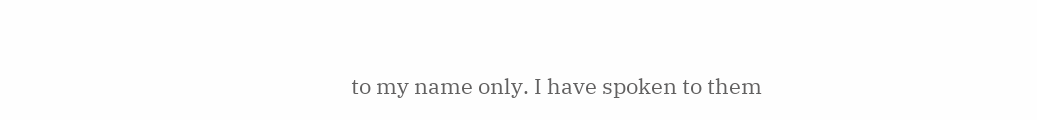to my name only. I have spoken to them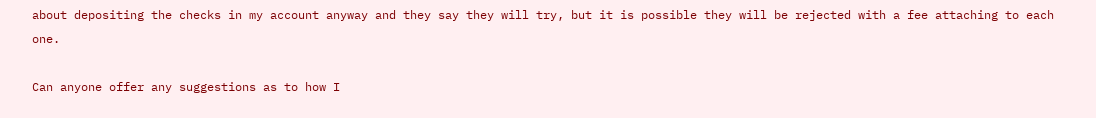about depositing the checks in my account anyway and they say they will try, but it is possible they will be rejected with a fee attaching to each one.

Can anyone offer any suggestions as to how I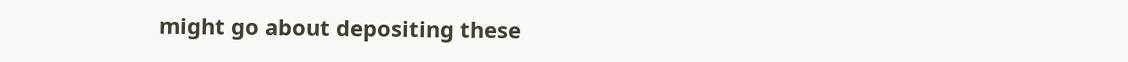might go about depositing these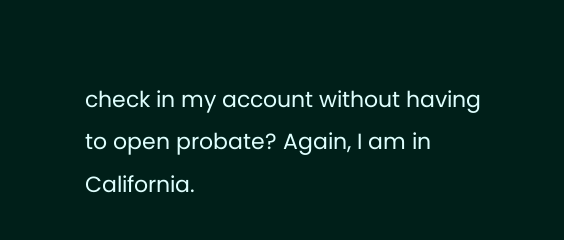check in my account without having to open probate? Again, I am in California.